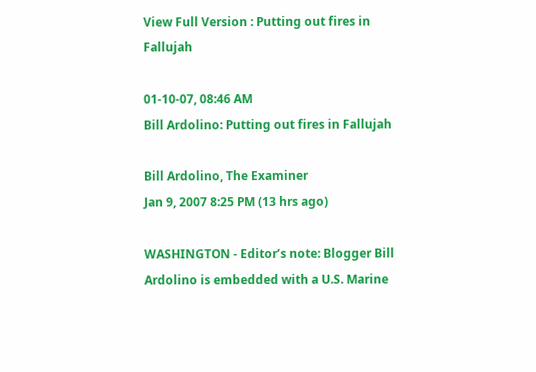View Full Version : Putting out fires in Fallujah

01-10-07, 08:46 AM
Bill Ardolino: Putting out fires in Fallujah

Bill Ardolino, The Examiner
Jan 9, 2007 8:25 PM (13 hrs ago)

WASHINGTON - Editor’s note: Blogger Bill Ardolino is embedded with a U.S. Marine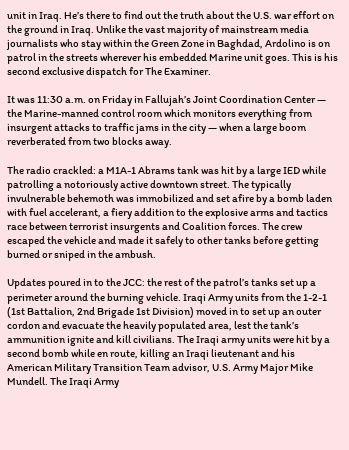unit in Iraq. He’s there to find out the truth about the U.S. war effort on the ground in Iraq. Unlike the vast majority of mainstream media journalists who stay within the Green Zone in Baghdad, Ardolino is on patrol in the streets wherever his embedded Marine unit goes. This is his second exclusive dispatch for The Examiner.

It was 11:30 a.m. on Friday in Fallujah’s Joint Coordination Center — the Marine-manned control room which monitors everything from insurgent attacks to traffic jams in the city — when a large boom reverberated from two blocks away.

The radio crackled: a M1A-1 Abrams tank was hit by a large IED while patrolling a notoriously active downtown street. The typically invulnerable behemoth was immobilized and set afire by a bomb laden with fuel accelerant, a fiery addition to the explosive arms and tactics race between terrorist insurgents and Coalition forces. The crew escaped the vehicle and made it safely to other tanks before getting burned or sniped in the ambush.

Updates poured in to the JCC: the rest of the patrol’s tanks set up a perimeter around the burning vehicle. Iraqi Army units from the 1-2-1 (1st Battalion, 2nd Brigade 1st Division) moved in to set up an outer cordon and evacuate the heavily populated area, lest the tank’s ammunition ignite and kill civilians. The Iraqi army units were hit by a second bomb while en route, killing an Iraqi lieutenant and his American Military Transition Team advisor, U.S. Army Major Mike Mundell. The Iraqi Army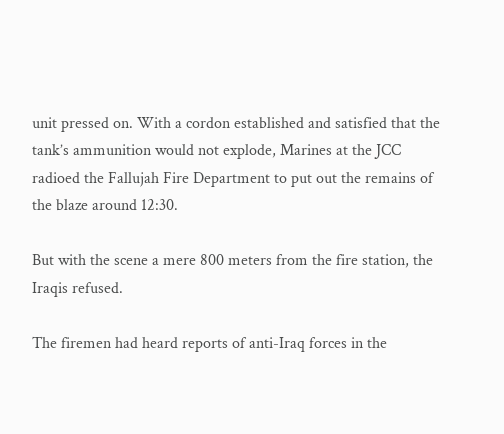unit pressed on. With a cordon established and satisfied that the tank’s ammunition would not explode, Marines at the JCC radioed the Fallujah Fire Department to put out the remains of the blaze around 12:30.

But with the scene a mere 800 meters from the fire station, the Iraqis refused.

The firemen had heard reports of anti-Iraq forces in the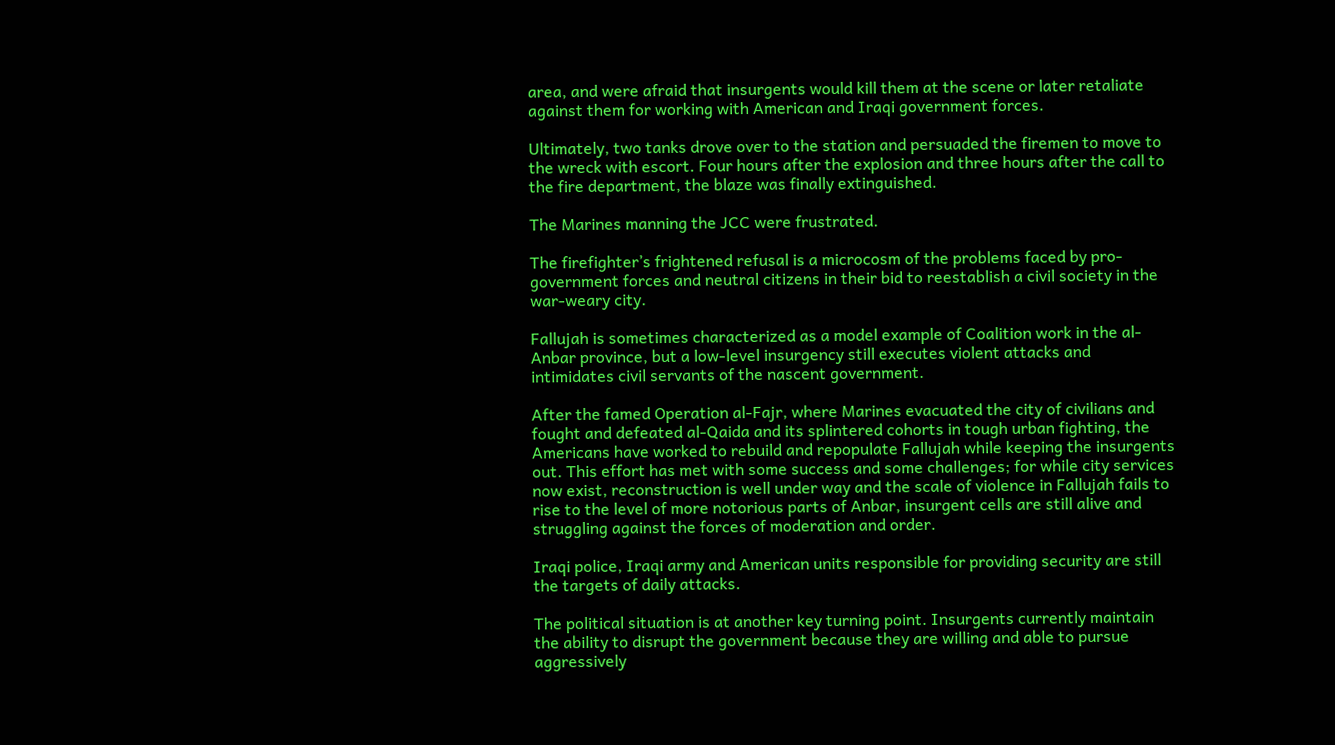area, and were afraid that insurgents would kill them at the scene or later retaliate against them for working with American and Iraqi government forces.

Ultimately, two tanks drove over to the station and persuaded the firemen to move to the wreck with escort. Four hours after the explosion and three hours after the call to the fire department, the blaze was finally extinguished.

The Marines manning the JCC were frustrated.

The firefighter’s frightened refusal is a microcosm of the problems faced by pro-government forces and neutral citizens in their bid to reestablish a civil society in the war-weary city.

Fallujah is sometimes characterized as a model example of Coalition work in the al-Anbar province, but a low-level insurgency still executes violent attacks and intimidates civil servants of the nascent government.

After the famed Operation al-Fajr, where Marines evacuated the city of civilians and fought and defeated al-Qaida and its splintered cohorts in tough urban fighting, the Americans have worked to rebuild and repopulate Fallujah while keeping the insurgents out. This effort has met with some success and some challenges; for while city services now exist, reconstruction is well under way and the scale of violence in Fallujah fails to rise to the level of more notorious parts of Anbar, insurgent cells are still alive and struggling against the forces of moderation and order.

Iraqi police, Iraqi army and American units responsible for providing security are still the targets of daily attacks.

The political situation is at another key turning point. Insurgents currently maintain the ability to disrupt the government because they are willing and able to pursue aggressively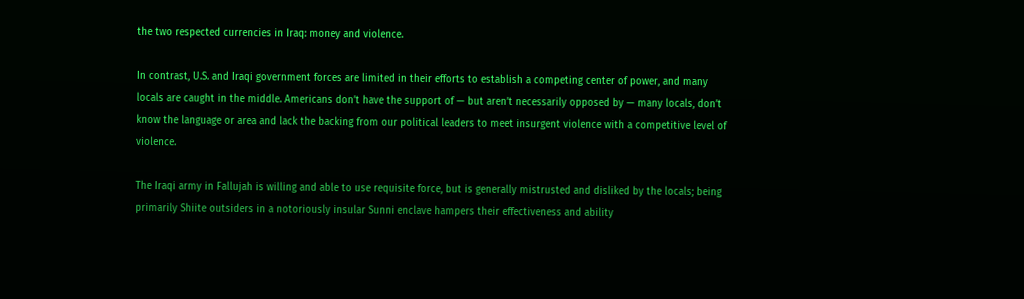the two respected currencies in Iraq: money and violence.

In contrast, U.S. and Iraqi government forces are limited in their efforts to establish a competing center of power, and many locals are caught in the middle. Americans don’t have the support of — but aren’t necessarily opposed by — many locals, don’t know the language or area and lack the backing from our political leaders to meet insurgent violence with a competitive level of violence.

The Iraqi army in Fallujah is willing and able to use requisite force, but is generally mistrusted and disliked by the locals; being primarily Shiite outsiders in a notoriously insular Sunni enclave hampers their effectiveness and ability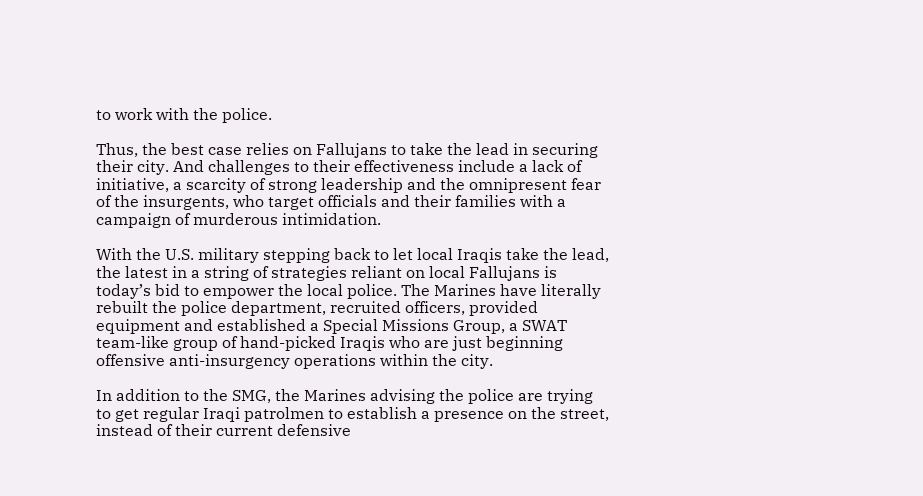to work with the police.

Thus, the best case relies on Fallujans to take the lead in securing their city. And challenges to their effectiveness include a lack of initiative, a scarcity of strong leadership and the omnipresent fear of the insurgents, who target officials and their families with a campaign of murderous intimidation.

With the U.S. military stepping back to let local Iraqis take the lead, the latest in a string of strategies reliant on local Fallujans is today’s bid to empower the local police. The Marines have literally rebuilt the police department, recruited officers, provided equipment and established a Special Missions Group, a SWAT team-like group of hand-picked Iraqis who are just beginning offensive anti-insurgency operations within the city.

In addition to the SMG, the Marines advising the police are trying to get regular Iraqi patrolmen to establish a presence on the street, instead of their current defensive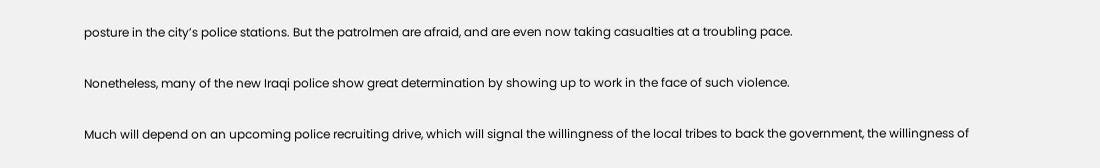posture in the city’s police stations. But the patrolmen are afraid, and are even now taking casualties at a troubling pace.

Nonetheless, many of the new Iraqi police show great determination by showing up to work in the face of such violence.

Much will depend on an upcoming police recruiting drive, which will signal the willingness of the local tribes to back the government, the willingness of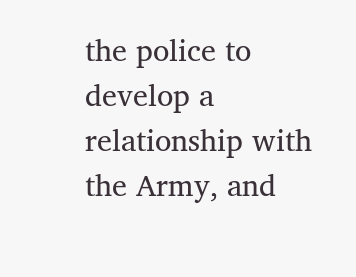the police to develop a relationship with the Army, and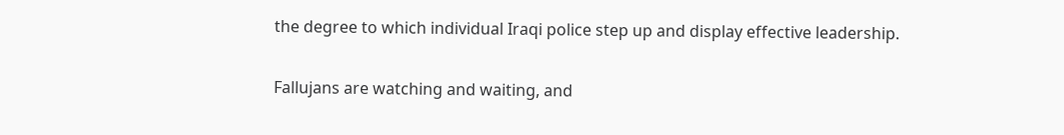the degree to which individual Iraqi police step up and display effective leadership.

Fallujans are watching and waiting, and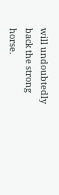will undoubtedly back the strong horse.